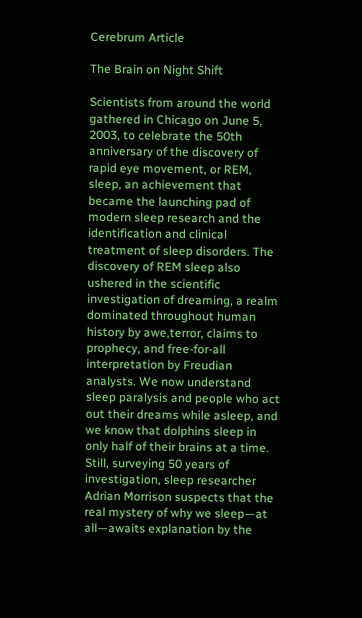Cerebrum Article

The Brain on Night Shift

Scientists from around the world gathered in Chicago on June 5, 2003, to celebrate the 50th anniversary of the discovery of rapid eye movement, or REM, sleep, an achievement that became the launching pad of modern sleep research and the identification and clinical treatment of sleep disorders. The discovery of REM sleep also ushered in the scientific investigation of dreaming, a realm dominated throughout human history by awe,terror, claims to prophecy, and free-for-all interpretation by Freudian analysts. We now understand sleep paralysis and people who act out their dreams while asleep, and we know that dolphins sleep in only half of their brains at a time. Still, surveying 50 years of investigation, sleep researcher Adrian Morrison suspects that the real mystery of why we sleep—at all—awaits explanation by the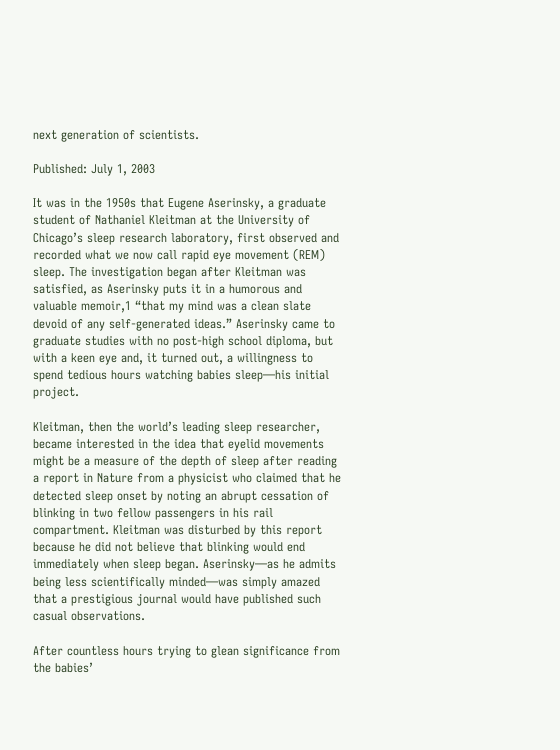next generation of scientists.

Published: July 1, 2003

It was in the 1950s that Eugene Aserinsky, a graduate student of Nathaniel Kleitman at the University of Chicago’s sleep research laboratory, first observed and recorded what we now call rapid eye movement (REM) sleep. The investigation began after Kleitman was satisfied, as Aserinsky puts it in a humorous and valuable memoir,1 “that my mind was a clean slate devoid of any self-generated ideas.” Aserinsky came to graduate studies with no post-high school diploma, but with a keen eye and, it turned out, a willingness to spend tedious hours watching babies sleep—his initial project.

Kleitman, then the world’s leading sleep researcher, became interested in the idea that eyelid movements might be a measure of the depth of sleep after reading a report in Nature from a physicist who claimed that he detected sleep onset by noting an abrupt cessation of blinking in two fellow passengers in his rail compartment. Kleitman was disturbed by this report because he did not believe that blinking would end immediately when sleep began. Aserinsky—as he admits being less scientifically minded—was simply amazed that a prestigious journal would have published such casual observations.

After countless hours trying to glean significance from the babies’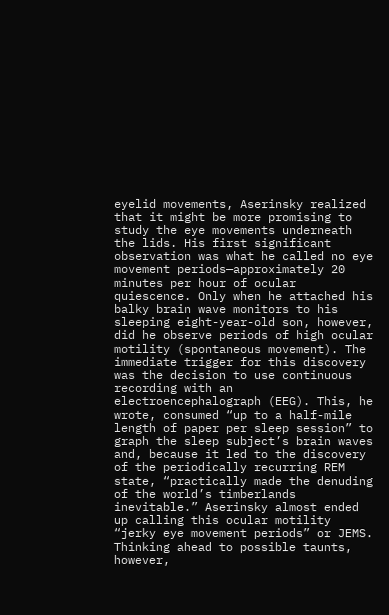eyelid movements, Aserinsky realized that it might be more promising to study the eye movements underneath the lids. His first significant observation was what he called no eye movement periods—approximately 20 minutes per hour of ocular quiescence. Only when he attached his balky brain wave monitors to his sleeping eight-year-old son, however, did he observe periods of high ocular motility (spontaneous movement). The immediate trigger for this discovery was the decision to use continuous recording with an electroencephalograph (EEG). This, he wrote, consumed “up to a half-mile length of paper per sleep session” to graph the sleep subject’s brain waves and, because it led to the discovery of the periodically recurring REM state, “practically made the denuding of the world’s timberlands inevitable.” Aserinsky almost ended up calling this ocular motility “jerky eye movement periods” or JEMS. Thinking ahead to possible taunts, however,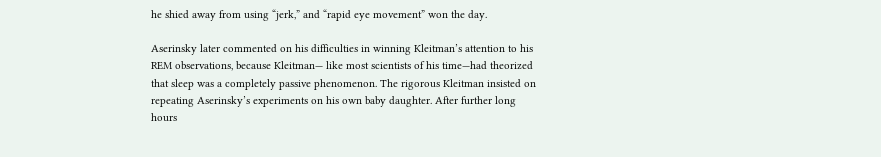he shied away from using “jerk,” and “rapid eye movement” won the day.

Aserinsky later commented on his difficulties in winning Kleitman’s attention to his REM observations, because Kleitman— like most scientists of his time—had theorized that sleep was a completely passive phenomenon. The rigorous Kleitman insisted on repeating Aserinsky’s experiments on his own baby daughter. After further long hours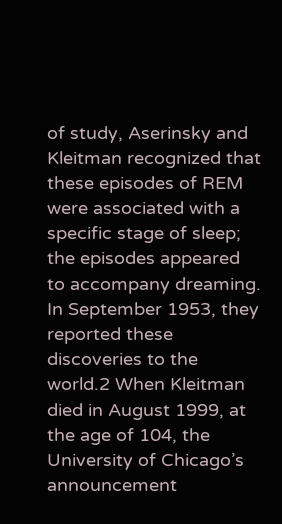of study, Aserinsky and Kleitman recognized that these episodes of REM were associated with a specific stage of sleep; the episodes appeared to accompany dreaming. In September 1953, they reported these discoveries to the world.2 When Kleitman died in August 1999, at the age of 104, the University of Chicago’s announcement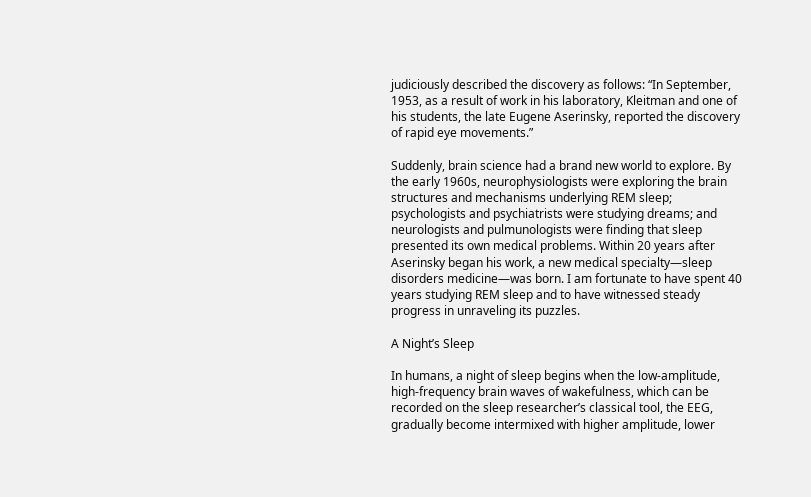judiciously described the discovery as follows: “In September, 1953, as a result of work in his laboratory, Kleitman and one of his students, the late Eugene Aserinsky, reported the discovery of rapid eye movements.”

Suddenly, brain science had a brand new world to explore. By the early 1960s, neurophysiologists were exploring the brain structures and mechanisms underlying REM sleep; psychologists and psychiatrists were studying dreams; and neurologists and pulmunologists were finding that sleep presented its own medical problems. Within 20 years after Aserinsky began his work, a new medical specialty—sleep disorders medicine—was born. I am fortunate to have spent 40 years studying REM sleep and to have witnessed steady progress in unraveling its puzzles.

A Night’s Sleep

In humans, a night of sleep begins when the low-amplitude, high-frequency brain waves of wakefulness, which can be recorded on the sleep researcher’s classical tool, the EEG, gradually become intermixed with higher amplitude, lower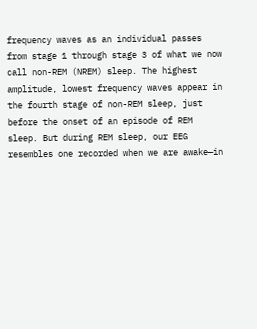frequency waves as an individual passes from stage 1 through stage 3 of what we now call non-REM (NREM) sleep. The highest amplitude, lowest frequency waves appear in the fourth stage of non-REM sleep, just before the onset of an episode of REM sleep. But during REM sleep, our EEG resembles one recorded when we are awake—in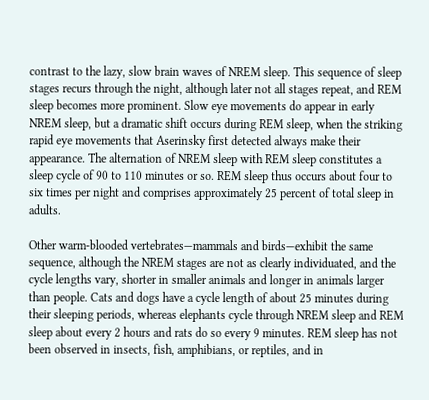contrast to the lazy, slow brain waves of NREM sleep. This sequence of sleep stages recurs through the night, although later not all stages repeat, and REM sleep becomes more prominent. Slow eye movements do appear in early NREM sleep, but a dramatic shift occurs during REM sleep, when the striking rapid eye movements that Aserinsky first detected always make their appearance. The alternation of NREM sleep with REM sleep constitutes a sleep cycle of 90 to 110 minutes or so. REM sleep thus occurs about four to six times per night and comprises approximately 25 percent of total sleep in adults.

Other warm-blooded vertebrates—mammals and birds—exhibit the same sequence, although the NREM stages are not as clearly individuated, and the cycle lengths vary, shorter in smaller animals and longer in animals larger than people. Cats and dogs have a cycle length of about 25 minutes during their sleeping periods, whereas elephants cycle through NREM sleep and REM sleep about every 2 hours and rats do so every 9 minutes. REM sleep has not been observed in insects, fish, amphibians, or reptiles, and in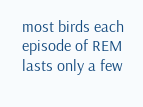most birds each episode of REM lasts only a few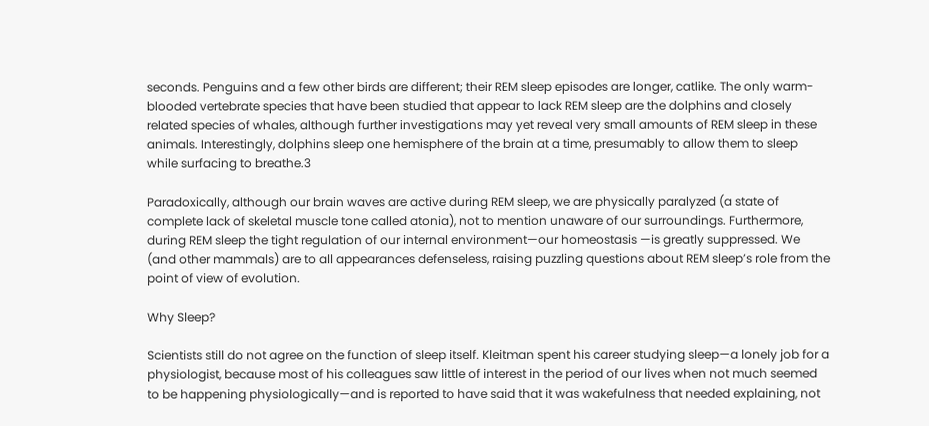seconds. Penguins and a few other birds are different; their REM sleep episodes are longer, catlike. The only warm-blooded vertebrate species that have been studied that appear to lack REM sleep are the dolphins and closely related species of whales, although further investigations may yet reveal very small amounts of REM sleep in these animals. Interestingly, dolphins sleep one hemisphere of the brain at a time, presumably to allow them to sleep while surfacing to breathe.3

Paradoxically, although our brain waves are active during REM sleep, we are physically paralyzed (a state of complete lack of skeletal muscle tone called atonia), not to mention unaware of our surroundings. Furthermore, during REM sleep the tight regulation of our internal environment—our homeostasis —is greatly suppressed. We (and other mammals) are to all appearances defenseless, raising puzzling questions about REM sleep’s role from the point of view of evolution.

Why Sleep?

Scientists still do not agree on the function of sleep itself. Kleitman spent his career studying sleep—a lonely job for a physiologist, because most of his colleagues saw little of interest in the period of our lives when not much seemed to be happening physiologically—and is reported to have said that it was wakefulness that needed explaining, not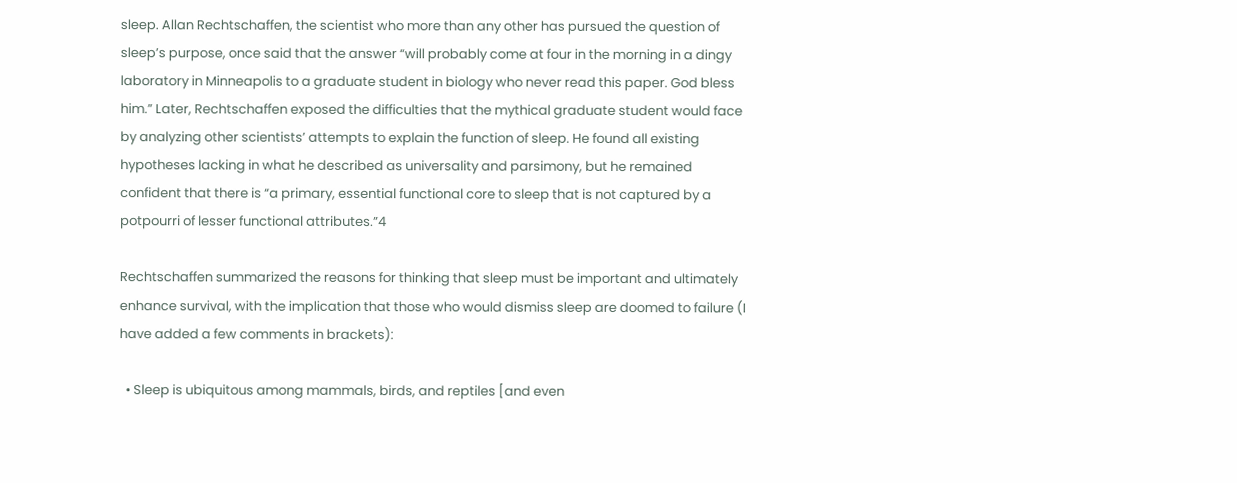sleep. Allan Rechtschaffen, the scientist who more than any other has pursued the question of sleep’s purpose, once said that the answer “will probably come at four in the morning in a dingy laboratory in Minneapolis to a graduate student in biology who never read this paper. God bless him.” Later, Rechtschaffen exposed the difficulties that the mythical graduate student would face by analyzing other scientists’ attempts to explain the function of sleep. He found all existing hypotheses lacking in what he described as universality and parsimony, but he remained confident that there is “a primary, essential functional core to sleep that is not captured by a potpourri of lesser functional attributes.”4

Rechtschaffen summarized the reasons for thinking that sleep must be important and ultimately enhance survival, with the implication that those who would dismiss sleep are doomed to failure (I have added a few comments in brackets):

  • Sleep is ubiquitous among mammals, birds, and reptiles [and even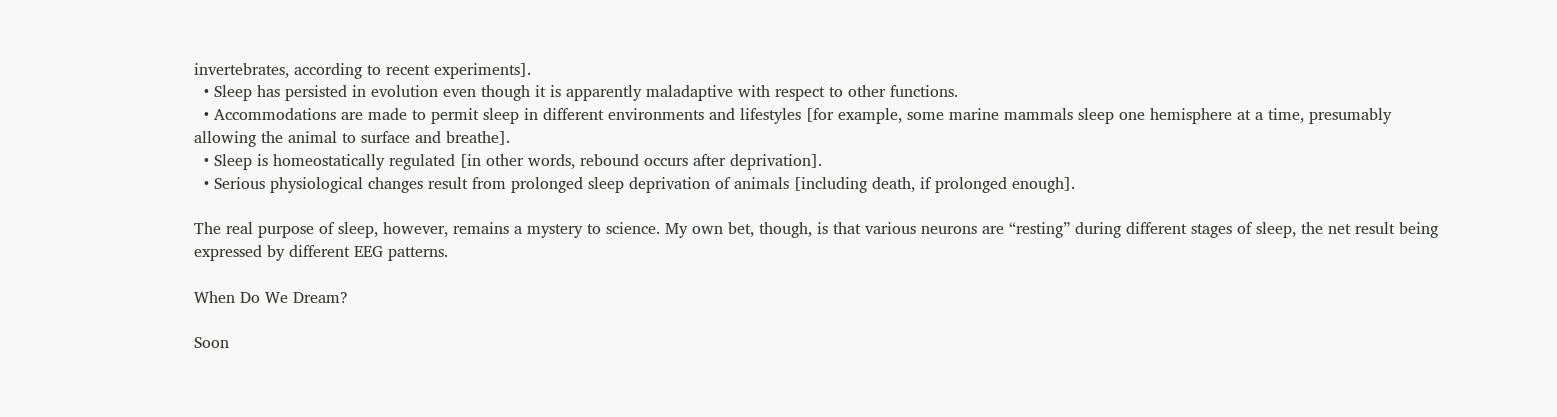invertebrates, according to recent experiments].
  • Sleep has persisted in evolution even though it is apparently maladaptive with respect to other functions.
  • Accommodations are made to permit sleep in different environments and lifestyles [for example, some marine mammals sleep one hemisphere at a time, presumably allowing the animal to surface and breathe].
  • Sleep is homeostatically regulated [in other words, rebound occurs after deprivation].
  • Serious physiological changes result from prolonged sleep deprivation of animals [including death, if prolonged enough].

The real purpose of sleep, however, remains a mystery to science. My own bet, though, is that various neurons are “resting” during different stages of sleep, the net result being expressed by different EEG patterns.

When Do We Dream?

Soon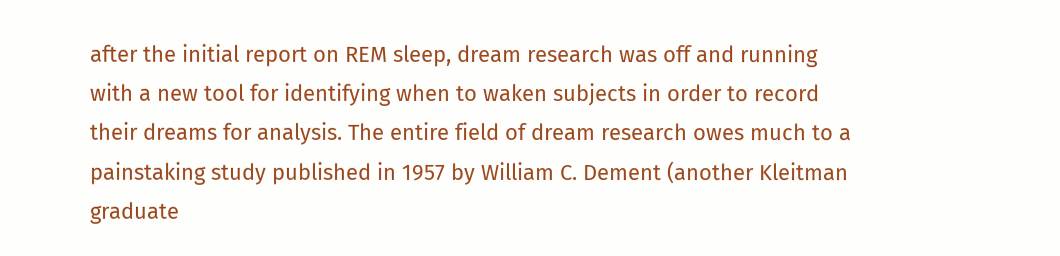after the initial report on REM sleep, dream research was off and running with a new tool for identifying when to waken subjects in order to record their dreams for analysis. The entire field of dream research owes much to a painstaking study published in 1957 by William C. Dement (another Kleitman graduate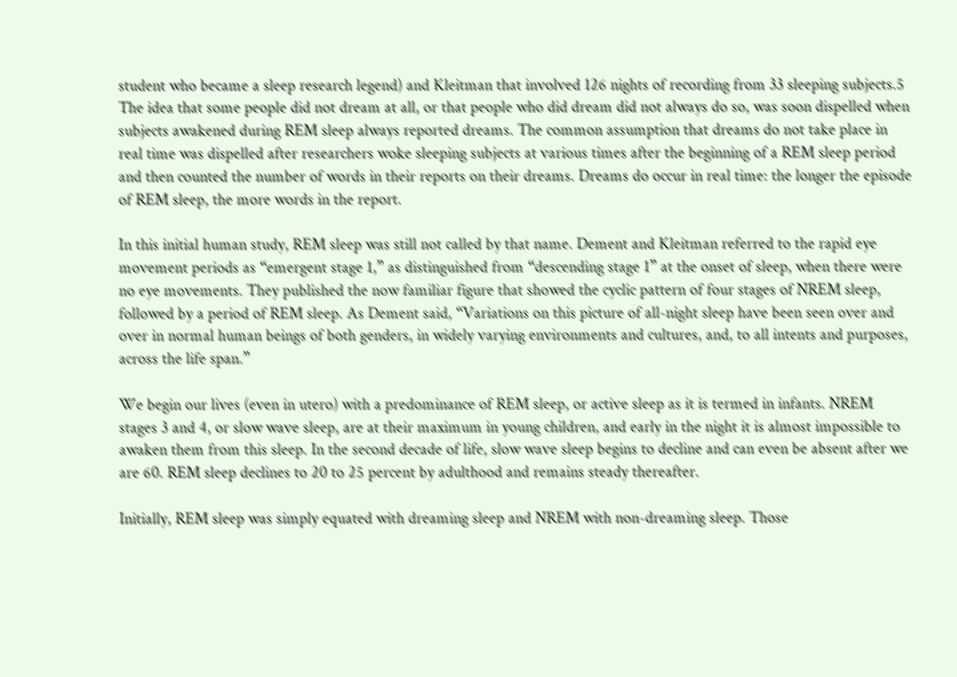student who became a sleep research legend) and Kleitman that involved 126 nights of recording from 33 sleeping subjects.5 The idea that some people did not dream at all, or that people who did dream did not always do so, was soon dispelled when subjects awakened during REM sleep always reported dreams. The common assumption that dreams do not take place in real time was dispelled after researchers woke sleeping subjects at various times after the beginning of a REM sleep period and then counted the number of words in their reports on their dreams. Dreams do occur in real time: the longer the episode of REM sleep, the more words in the report.

In this initial human study, REM sleep was still not called by that name. Dement and Kleitman referred to the rapid eye movement periods as “emergent stage 1,” as distinguished from “descending stage 1” at the onset of sleep, when there were no eye movements. They published the now familiar figure that showed the cyclic pattern of four stages of NREM sleep, followed by a period of REM sleep. As Dement said, “Variations on this picture of all-night sleep have been seen over and over in normal human beings of both genders, in widely varying environments and cultures, and, to all intents and purposes, across the life span.”

We begin our lives (even in utero) with a predominance of REM sleep, or active sleep as it is termed in infants. NREM stages 3 and 4, or slow wave sleep, are at their maximum in young children, and early in the night it is almost impossible to awaken them from this sleep. In the second decade of life, slow wave sleep begins to decline and can even be absent after we are 60. REM sleep declines to 20 to 25 percent by adulthood and remains steady thereafter.

Initially, REM sleep was simply equated with dreaming sleep and NREM with non-dreaming sleep. Those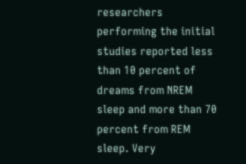researchers performing the initial studies reported less than 10 percent of dreams from NREM sleep and more than 70 percent from REM sleep. Very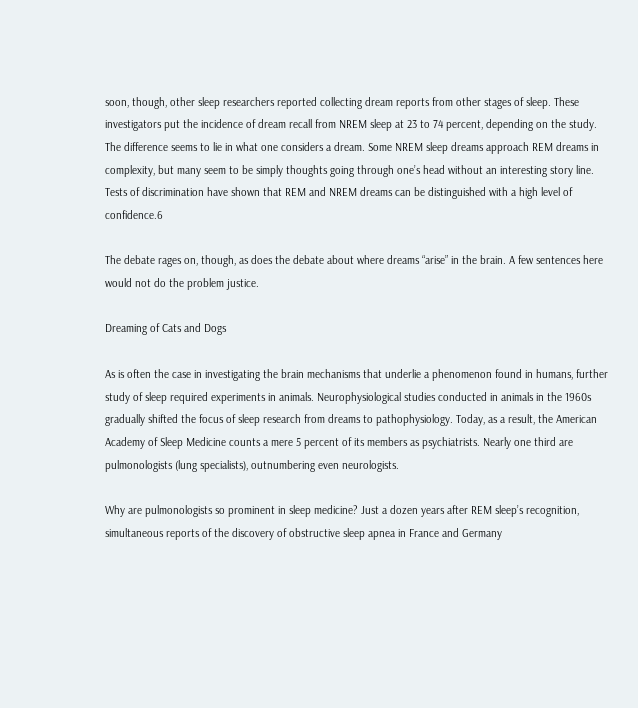soon, though, other sleep researchers reported collecting dream reports from other stages of sleep. These investigators put the incidence of dream recall from NREM sleep at 23 to 74 percent, depending on the study. The difference seems to lie in what one considers a dream. Some NREM sleep dreams approach REM dreams in complexity, but many seem to be simply thoughts going through one’s head without an interesting story line. Tests of discrimination have shown that REM and NREM dreams can be distinguished with a high level of confidence.6

The debate rages on, though, as does the debate about where dreams “arise” in the brain. A few sentences here would not do the problem justice.

Dreaming of Cats and Dogs

As is often the case in investigating the brain mechanisms that underlie a phenomenon found in humans, further study of sleep required experiments in animals. Neurophysiological studies conducted in animals in the 1960s gradually shifted the focus of sleep research from dreams to pathophysiology. Today, as a result, the American Academy of Sleep Medicine counts a mere 5 percent of its members as psychiatrists. Nearly one third are pulmonologists (lung specialists), outnumbering even neurologists.

Why are pulmonologists so prominent in sleep medicine? Just a dozen years after REM sleep’s recognition, simultaneous reports of the discovery of obstructive sleep apnea in France and Germany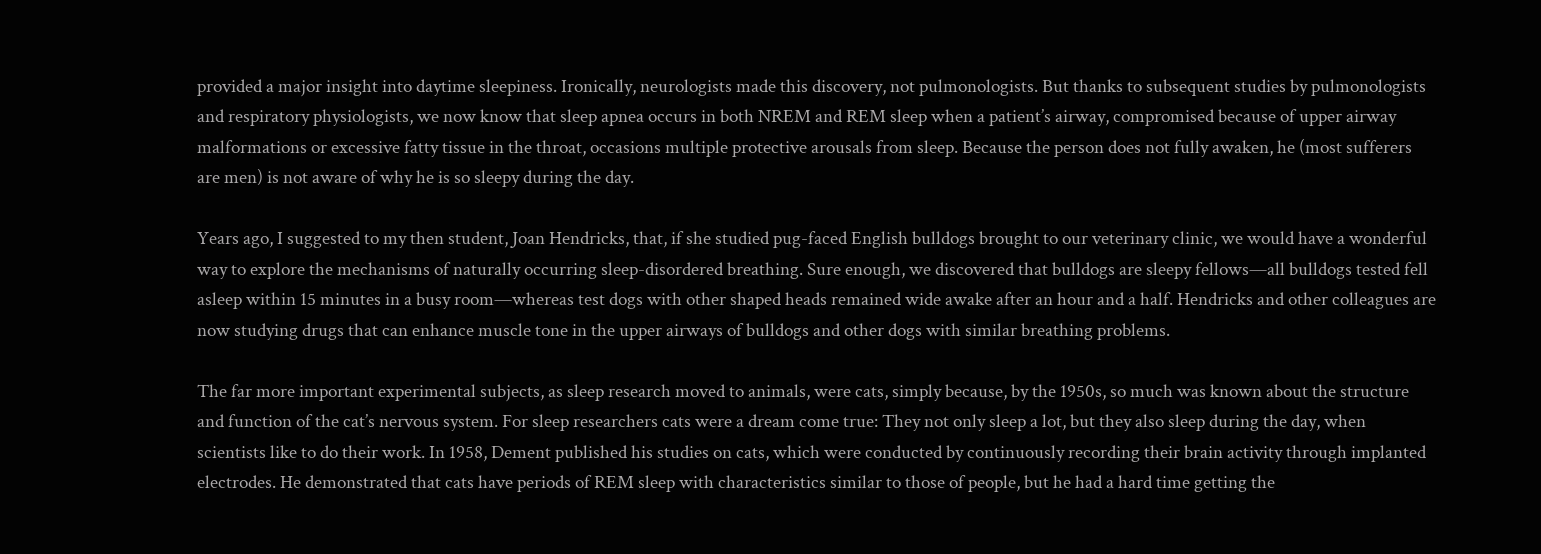provided a major insight into daytime sleepiness. Ironically, neurologists made this discovery, not pulmonologists. But thanks to subsequent studies by pulmonologists and respiratory physiologists, we now know that sleep apnea occurs in both NREM and REM sleep when a patient’s airway, compromised because of upper airway malformations or excessive fatty tissue in the throat, occasions multiple protective arousals from sleep. Because the person does not fully awaken, he (most sufferers are men) is not aware of why he is so sleepy during the day.

Years ago, I suggested to my then student, Joan Hendricks, that, if she studied pug-faced English bulldogs brought to our veterinary clinic, we would have a wonderful way to explore the mechanisms of naturally occurring sleep-disordered breathing. Sure enough, we discovered that bulldogs are sleepy fellows—all bulldogs tested fell asleep within 15 minutes in a busy room—whereas test dogs with other shaped heads remained wide awake after an hour and a half. Hendricks and other colleagues are now studying drugs that can enhance muscle tone in the upper airways of bulldogs and other dogs with similar breathing problems.

The far more important experimental subjects, as sleep research moved to animals, were cats, simply because, by the 1950s, so much was known about the structure and function of the cat’s nervous system. For sleep researchers cats were a dream come true: They not only sleep a lot, but they also sleep during the day, when scientists like to do their work. In 1958, Dement published his studies on cats, which were conducted by continuously recording their brain activity through implanted electrodes. He demonstrated that cats have periods of REM sleep with characteristics similar to those of people, but he had a hard time getting the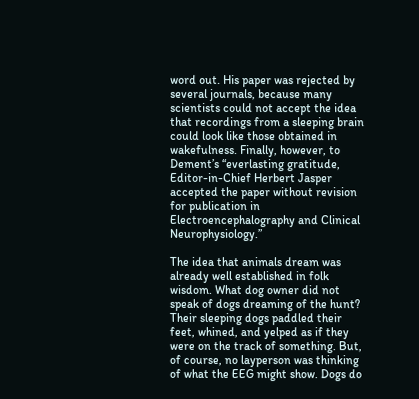word out. His paper was rejected by several journals, because many scientists could not accept the idea that recordings from a sleeping brain could look like those obtained in wakefulness. Finally, however, to Dement’s “everlasting gratitude, Editor-in-Chief Herbert Jasper accepted the paper without revision for publication in Electroencephalography and Clinical Neurophysiology.”

The idea that animals dream was already well established in folk wisdom. What dog owner did not speak of dogs dreaming of the hunt? Their sleeping dogs paddled their feet, whined, and yelped as if they were on the track of something. But, of course, no layperson was thinking of what the EEG might show. Dogs do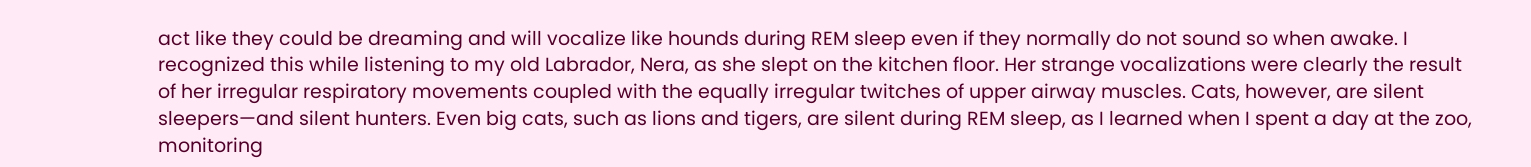act like they could be dreaming and will vocalize like hounds during REM sleep even if they normally do not sound so when awake. I recognized this while listening to my old Labrador, Nera, as she slept on the kitchen floor. Her strange vocalizations were clearly the result of her irregular respiratory movements coupled with the equally irregular twitches of upper airway muscles. Cats, however, are silent sleepers—and silent hunters. Even big cats, such as lions and tigers, are silent during REM sleep, as I learned when I spent a day at the zoo, monitoring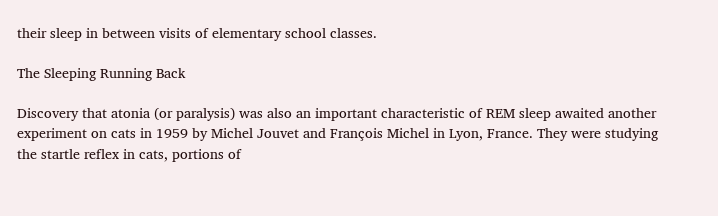their sleep in between visits of elementary school classes.

The Sleeping Running Back

Discovery that atonia (or paralysis) was also an important characteristic of REM sleep awaited another experiment on cats in 1959 by Michel Jouvet and François Michel in Lyon, France. They were studying the startle reflex in cats, portions of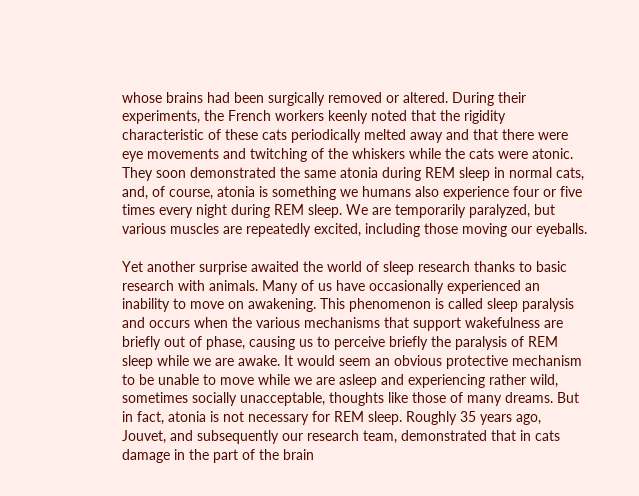whose brains had been surgically removed or altered. During their experiments, the French workers keenly noted that the rigidity characteristic of these cats periodically melted away and that there were eye movements and twitching of the whiskers while the cats were atonic. They soon demonstrated the same atonia during REM sleep in normal cats, and, of course, atonia is something we humans also experience four or five times every night during REM sleep. We are temporarily paralyzed, but various muscles are repeatedly excited, including those moving our eyeballs.

Yet another surprise awaited the world of sleep research thanks to basic research with animals. Many of us have occasionally experienced an inability to move on awakening. This phenomenon is called sleep paralysis and occurs when the various mechanisms that support wakefulness are briefly out of phase, causing us to perceive briefly the paralysis of REM sleep while we are awake. It would seem an obvious protective mechanism to be unable to move while we are asleep and experiencing rather wild, sometimes socially unacceptable, thoughts like those of many dreams. But in fact, atonia is not necessary for REM sleep. Roughly 35 years ago, Jouvet, and subsequently our research team, demonstrated that in cats damage in the part of the brain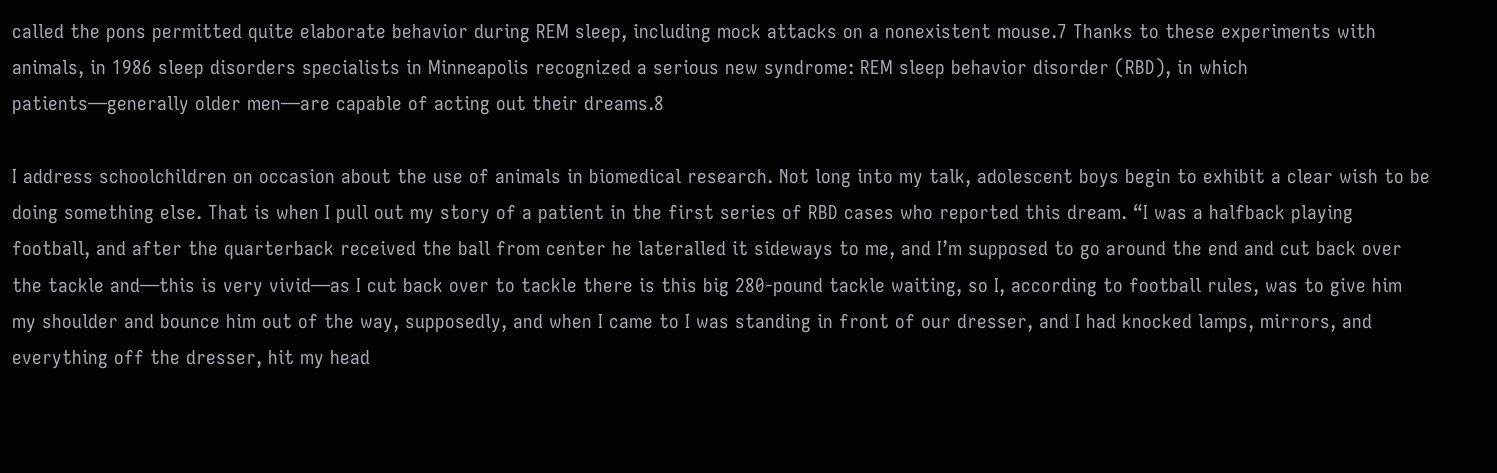called the pons permitted quite elaborate behavior during REM sleep, including mock attacks on a nonexistent mouse.7 Thanks to these experiments with animals, in 1986 sleep disorders specialists in Minneapolis recognized a serious new syndrome: REM sleep behavior disorder (RBD), in which patients—generally older men—are capable of acting out their dreams.8

I address schoolchildren on occasion about the use of animals in biomedical research. Not long into my talk, adolescent boys begin to exhibit a clear wish to be doing something else. That is when I pull out my story of a patient in the first series of RBD cases who reported this dream. “I was a halfback playing football, and after the quarterback received the ball from center he lateralled it sideways to me, and I’m supposed to go around the end and cut back over the tackle and—this is very vivid—as I cut back over to tackle there is this big 280-pound tackle waiting, so I, according to football rules, was to give him my shoulder and bounce him out of the way, supposedly, and when I came to I was standing in front of our dresser, and I had knocked lamps, mirrors, and everything off the dresser, hit my head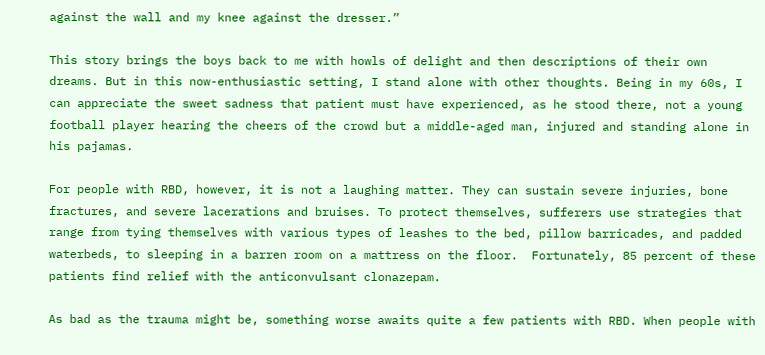against the wall and my knee against the dresser.”

This story brings the boys back to me with howls of delight and then descriptions of their own dreams. But in this now-enthusiastic setting, I stand alone with other thoughts. Being in my 60s, I can appreciate the sweet sadness that patient must have experienced, as he stood there, not a young football player hearing the cheers of the crowd but a middle-aged man, injured and standing alone in his pajamas.

For people with RBD, however, it is not a laughing matter. They can sustain severe injuries, bone fractures, and severe lacerations and bruises. To protect themselves, sufferers use strategies that range from tying themselves with various types of leashes to the bed, pillow barricades, and padded waterbeds, to sleeping in a barren room on a mattress on the floor.  Fortunately, 85 percent of these patients find relief with the anticonvulsant clonazepam.

As bad as the trauma might be, something worse awaits quite a few patients with RBD. When people with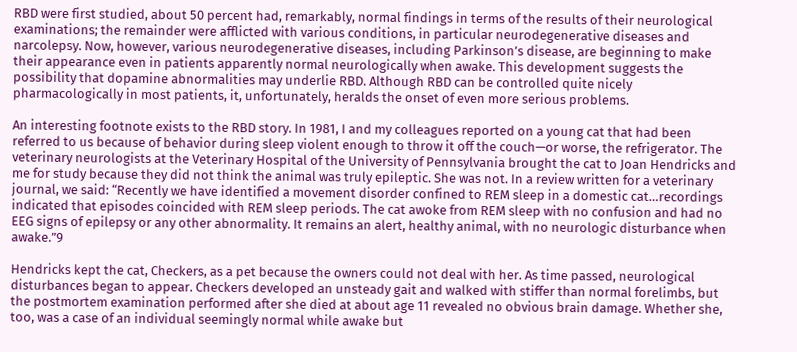RBD were first studied, about 50 percent had, remarkably, normal findings in terms of the results of their neurological examinations; the remainder were afflicted with various conditions, in particular neurodegenerative diseases and narcolepsy. Now, however, various neurodegenerative diseases, including Parkinson’s disease, are beginning to make their appearance even in patients apparently normal neurologically when awake. This development suggests the possibility that dopamine abnormalities may underlie RBD. Although RBD can be controlled quite nicely pharmacologically in most patients, it, unfortunately, heralds the onset of even more serious problems.

An interesting footnote exists to the RBD story. In 1981, I and my colleagues reported on a young cat that had been referred to us because of behavior during sleep violent enough to throw it off the couch—or worse, the refrigerator. The veterinary neurologists at the Veterinary Hospital of the University of Pennsylvania brought the cat to Joan Hendricks and me for study because they did not think the animal was truly epileptic. She was not. In a review written for a veterinary journal, we said: “Recently we have identified a movement disorder confined to REM sleep in a domestic cat…recordings indicated that episodes coincided with REM sleep periods. The cat awoke from REM sleep with no confusion and had no EEG signs of epilepsy or any other abnormality. It remains an alert, healthy animal, with no neurologic disturbance when awake.”9

Hendricks kept the cat, Checkers, as a pet because the owners could not deal with her. As time passed, neurological disturbances began to appear. Checkers developed an unsteady gait and walked with stiffer than normal forelimbs, but the postmortem examination performed after she died at about age 11 revealed no obvious brain damage. Whether she, too, was a case of an individual seemingly normal while awake but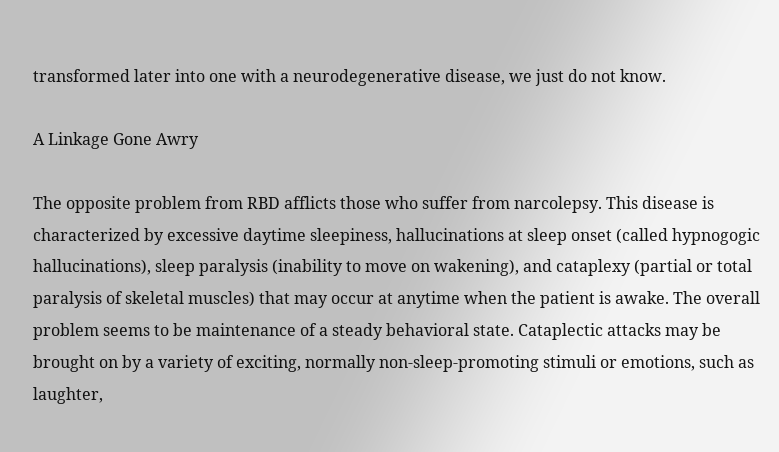transformed later into one with a neurodegenerative disease, we just do not know.

A Linkage Gone Awry

The opposite problem from RBD afflicts those who suffer from narcolepsy. This disease is characterized by excessive daytime sleepiness, hallucinations at sleep onset (called hypnogogic hallucinations), sleep paralysis (inability to move on wakening), and cataplexy (partial or total paralysis of skeletal muscles) that may occur at anytime when the patient is awake. The overall problem seems to be maintenance of a steady behavioral state. Cataplectic attacks may be brought on by a variety of exciting, normally non-sleep-promoting stimuli or emotions, such as laughter,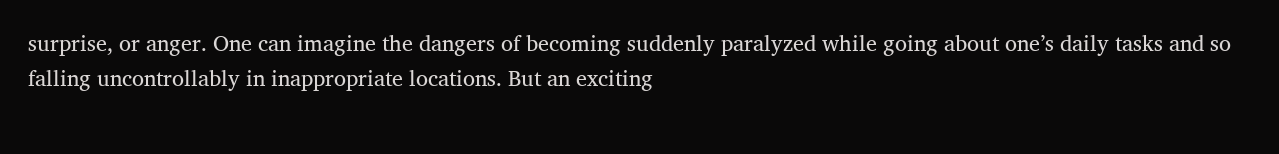surprise, or anger. One can imagine the dangers of becoming suddenly paralyzed while going about one’s daily tasks and so falling uncontrollably in inappropriate locations. But an exciting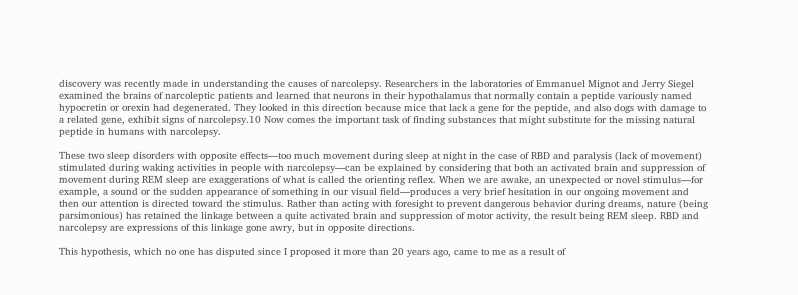discovery was recently made in understanding the causes of narcolepsy. Researchers in the laboratories of Emmanuel Mignot and Jerry Siegel examined the brains of narcoleptic patients and learned that neurons in their hypothalamus that normally contain a peptide variously named hypocretin or orexin had degenerated. They looked in this direction because mice that lack a gene for the peptide, and also dogs with damage to a related gene, exhibit signs of narcolepsy.10 Now comes the important task of finding substances that might substitute for the missing natural peptide in humans with narcolepsy.

These two sleep disorders with opposite effects—too much movement during sleep at night in the case of RBD and paralysis (lack of movement) stimulated during waking activities in people with narcolepsy—can be explained by considering that both an activated brain and suppression of movement during REM sleep are exaggerations of what is called the orienting reflex. When we are awake, an unexpected or novel stimulus—for example, a sound or the sudden appearance of something in our visual field—produces a very brief hesitation in our ongoing movement and then our attention is directed toward the stimulus. Rather than acting with foresight to prevent dangerous behavior during dreams, nature (being parsimonious) has retained the linkage between a quite activated brain and suppression of motor activity, the result being REM sleep. RBD and narcolepsy are expressions of this linkage gone awry, but in opposite directions.

This hypothesis, which no one has disputed since I proposed it more than 20 years ago, came to me as a result of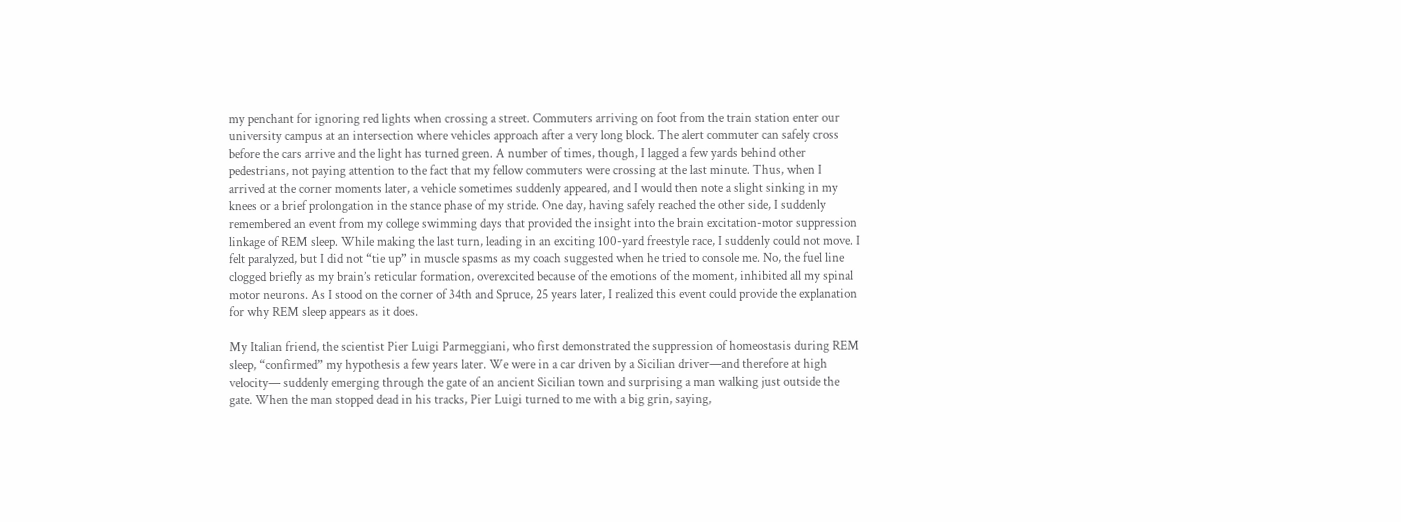my penchant for ignoring red lights when crossing a street. Commuters arriving on foot from the train station enter our university campus at an intersection where vehicles approach after a very long block. The alert commuter can safely cross before the cars arrive and the light has turned green. A number of times, though, I lagged a few yards behind other pedestrians, not paying attention to the fact that my fellow commuters were crossing at the last minute. Thus, when I arrived at the corner moments later, a vehicle sometimes suddenly appeared, and I would then note a slight sinking in my knees or a brief prolongation in the stance phase of my stride. One day, having safely reached the other side, I suddenly remembered an event from my college swimming days that provided the insight into the brain excitation-motor suppression linkage of REM sleep. While making the last turn, leading in an exciting 100-yard freestyle race, I suddenly could not move. I felt paralyzed, but I did not “tie up” in muscle spasms as my coach suggested when he tried to console me. No, the fuel line clogged briefly as my brain’s reticular formation, overexcited because of the emotions of the moment, inhibited all my spinal motor neurons. As I stood on the corner of 34th and Spruce, 25 years later, I realized this event could provide the explanation for why REM sleep appears as it does.

My Italian friend, the scientist Pier Luigi Parmeggiani, who first demonstrated the suppression of homeostasis during REM sleep, “confirmed” my hypothesis a few years later. We were in a car driven by a Sicilian driver—and therefore at high velocity— suddenly emerging through the gate of an ancient Sicilian town and surprising a man walking just outside the gate. When the man stopped dead in his tracks, Pier Luigi turned to me with a big grin, saying,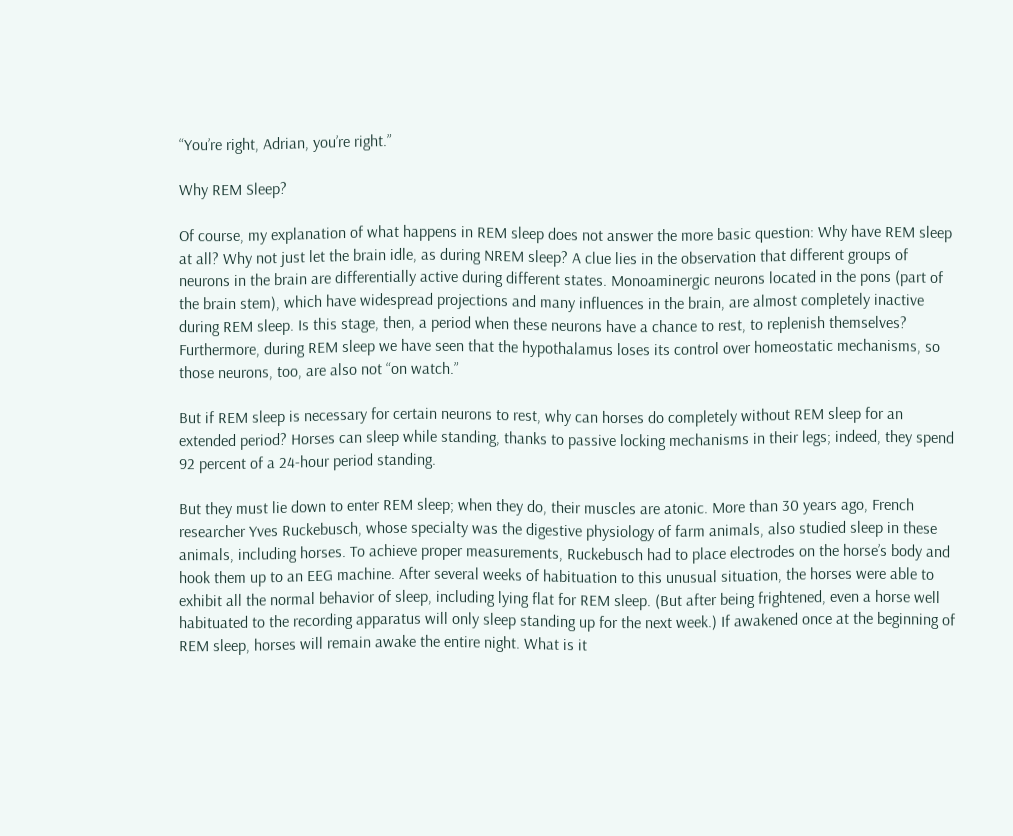“You’re right, Adrian, you’re right.”

Why REM Sleep?

Of course, my explanation of what happens in REM sleep does not answer the more basic question: Why have REM sleep at all? Why not just let the brain idle, as during NREM sleep? A clue lies in the observation that different groups of neurons in the brain are differentially active during different states. Monoaminergic neurons located in the pons (part of the brain stem), which have widespread projections and many influences in the brain, are almost completely inactive during REM sleep. Is this stage, then, a period when these neurons have a chance to rest, to replenish themselves? Furthermore, during REM sleep we have seen that the hypothalamus loses its control over homeostatic mechanisms, so those neurons, too, are also not “on watch.”

But if REM sleep is necessary for certain neurons to rest, why can horses do completely without REM sleep for an extended period? Horses can sleep while standing, thanks to passive locking mechanisms in their legs; indeed, they spend 92 percent of a 24-hour period standing.

But they must lie down to enter REM sleep; when they do, their muscles are atonic. More than 30 years ago, French researcher Yves Ruckebusch, whose specialty was the digestive physiology of farm animals, also studied sleep in these animals, including horses. To achieve proper measurements, Ruckebusch had to place electrodes on the horse’s body and hook them up to an EEG machine. After several weeks of habituation to this unusual situation, the horses were able to exhibit all the normal behavior of sleep, including lying flat for REM sleep. (But after being frightened, even a horse well habituated to the recording apparatus will only sleep standing up for the next week.) If awakened once at the beginning of REM sleep, horses will remain awake the entire night. What is it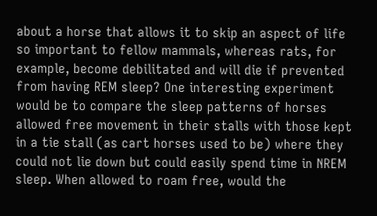about a horse that allows it to skip an aspect of life so important to fellow mammals, whereas rats, for example, become debilitated and will die if prevented from having REM sleep? One interesting experiment would be to compare the sleep patterns of horses allowed free movement in their stalls with those kept in a tie stall (as cart horses used to be) where they could not lie down but could easily spend time in NREM sleep. When allowed to roam free, would the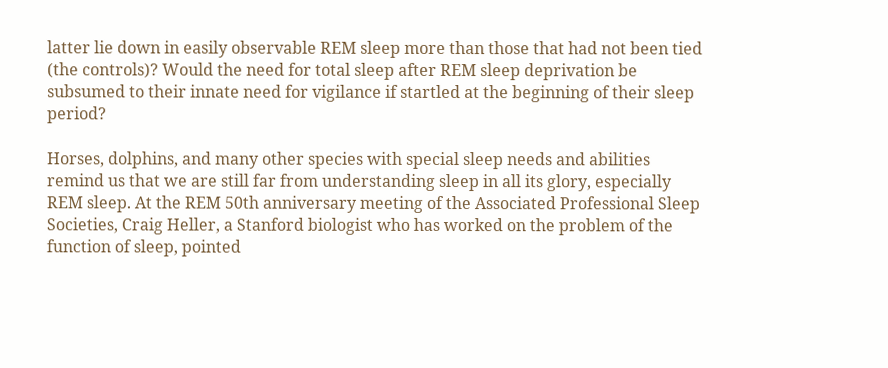latter lie down in easily observable REM sleep more than those that had not been tied (the controls)? Would the need for total sleep after REM sleep deprivation be subsumed to their innate need for vigilance if startled at the beginning of their sleep period?

Horses, dolphins, and many other species with special sleep needs and abilities remind us that we are still far from understanding sleep in all its glory, especially REM sleep. At the REM 50th anniversary meeting of the Associated Professional Sleep Societies, Craig Heller, a Stanford biologist who has worked on the problem of the function of sleep, pointed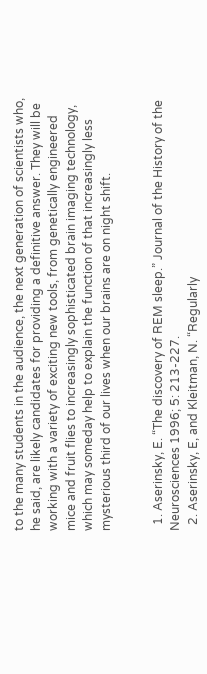to the many students in the audience, the next generation of scientists who, he said, are likely candidates for providing a definitive answer. They will be working with a variety of exciting new tools, from genetically engineered mice and fruit flies to increasingly sophisticated brain imaging technology, which may someday help to explain the function of that increasingly less mysterious third of our lives when our brains are on night shift.


  1. Aserinsky, E. “The discovery of REM sleep.” Journal of the History of the Neurosciences 1996; 5: 213-227.
  2. Aserinsky, E, and Kleitman, N. “Regularly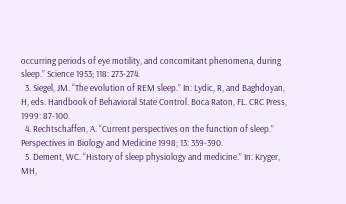occurring periods of eye motility, and concomitant phenomena, during sleep.” Science 1953; 118: 273-274.
  3. Siegel, JM. “The evolution of REM sleep.” In: Lydic, R, and Baghdoyan, H, eds. Handbook of Behavioral State Control. Boca Raton, FL. CRC Press, 1999: 87-100.
  4. Rechtschaffen, A. “Current perspectives on the function of sleep.” Perspectives in Biology and Medicine 1998; 13: 359-390.
  5. Dement, WC. “History of sleep physiology and medicine.” In: Kryger, MH,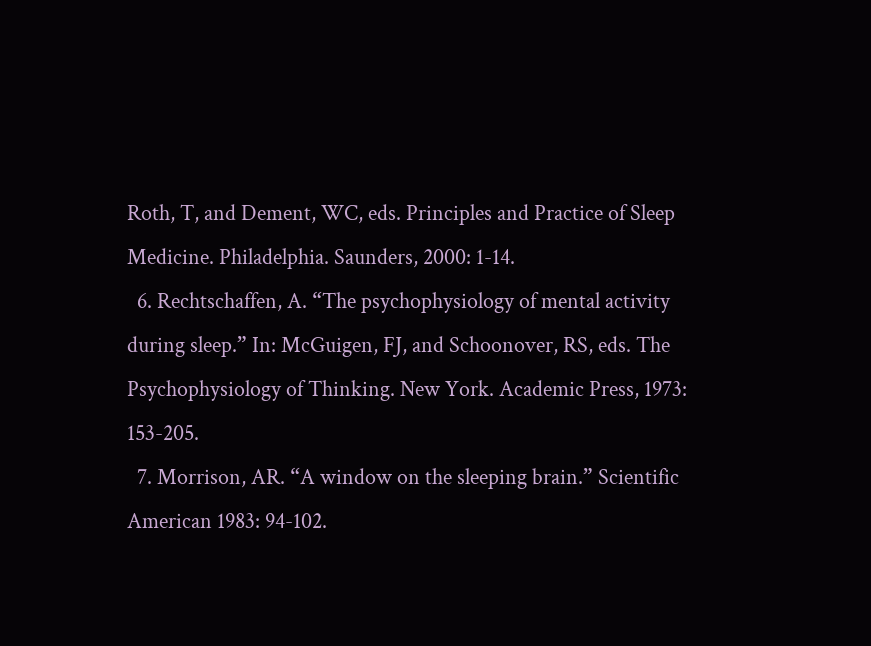Roth, T, and Dement, WC, eds. Principles and Practice of Sleep Medicine. Philadelphia. Saunders, 2000: 1-14.
  6. Rechtschaffen, A. “The psychophysiology of mental activity during sleep.” In: McGuigen, FJ, and Schoonover, RS, eds. The Psychophysiology of Thinking. New York. Academic Press, 1973: 153-205.
  7. Morrison, AR. “A window on the sleeping brain.” Scientific American 1983: 94-102.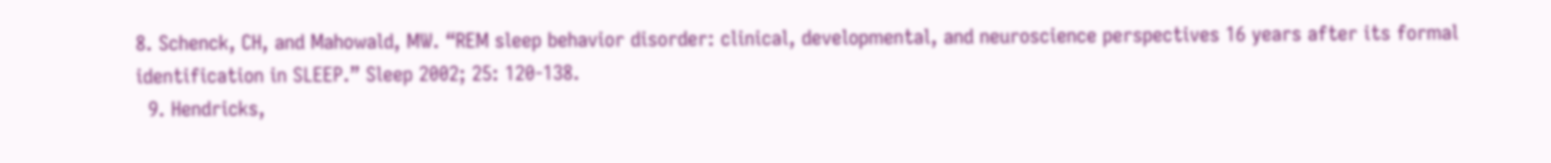8. Schenck, CH, and Mahowald, MW. “REM sleep behavior disorder: clinical, developmental, and neuroscience perspectives 16 years after its formal identification in SLEEP.” Sleep 2002; 25: 120-138.
  9. Hendricks,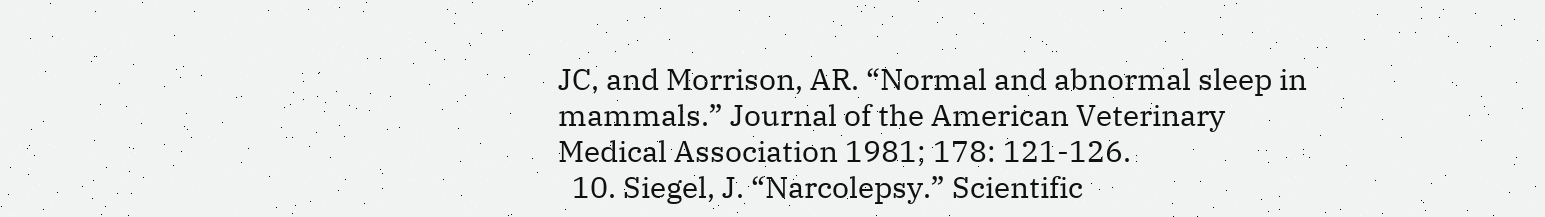JC, and Morrison, AR. “Normal and abnormal sleep in mammals.” Journal of the American Veterinary Medical Association 1981; 178: 121-126.
  10. Siegel, J. “Narcolepsy.” Scientific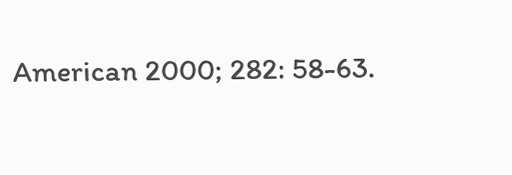American 2000; 282: 58-63.